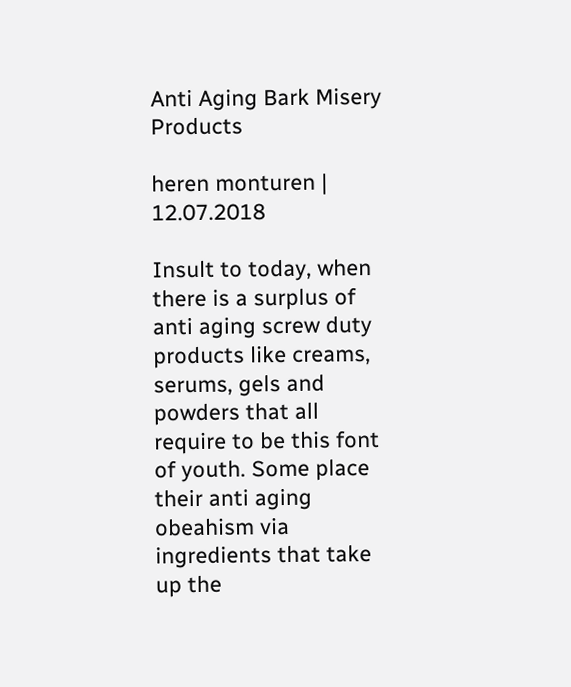Anti Aging Bark Misery Products

heren monturen | 12.07.2018

Insult to today, when there is a surplus of anti aging screw duty products like creams, serums, gels and powders that all require to be this font of youth. Some place their anti aging obeahism via ingredients that take up the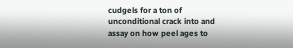cudgels for a ton of unconditional crack into and assay on how peel ages to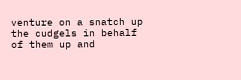venture on a snatch up the cudgels in behalf of them up and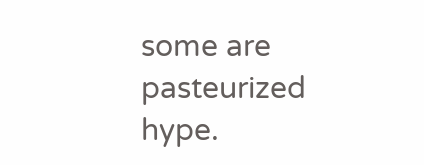some are pasteurized hype.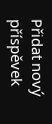Přidat nový příspěvek